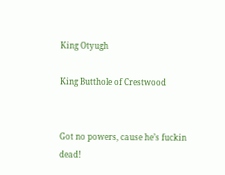King Otyugh

King Butthole of Crestwood


Got no powers, cause he’s fuckin dead!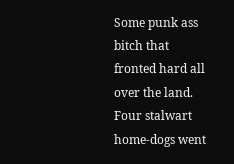Some punk ass bitch that fronted hard all over the land. Four stalwart home-dogs went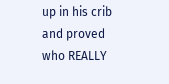up in his crib and proved who REALLY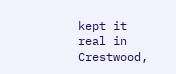kept it real in Crestwood,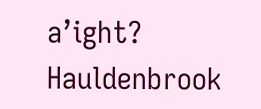a’ight? Hauldenbrook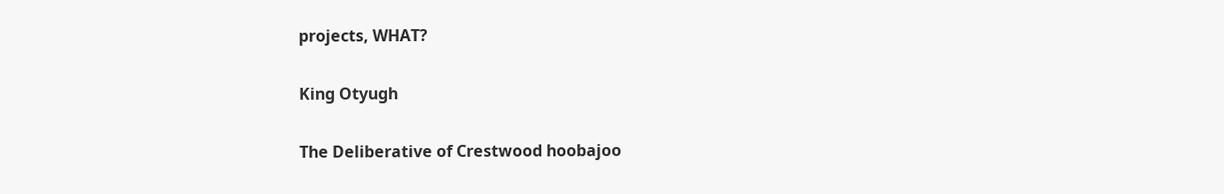projects, WHAT?

King Otyugh

The Deliberative of Crestwood hoobajoo